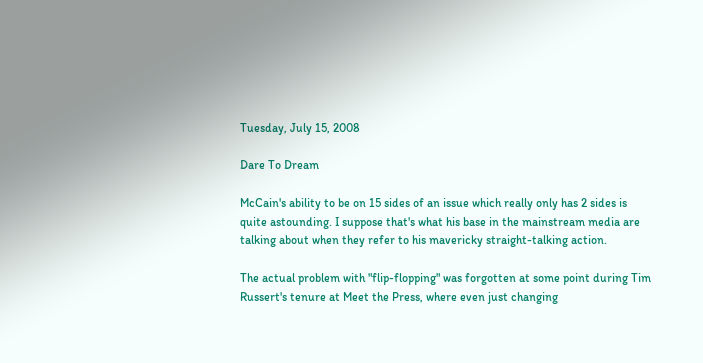Tuesday, July 15, 2008

Dare To Dream

McCain's ability to be on 15 sides of an issue which really only has 2 sides is quite astounding. I suppose that's what his base in the mainstream media are talking about when they refer to his mavericky straight-talking action.

The actual problem with "flip-flopping" was forgotten at some point during Tim Russert's tenure at Meet the Press, where even just changing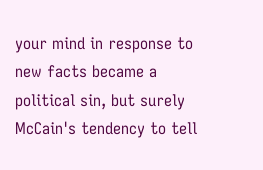your mind in response to new facts became a political sin, but surely McCain's tendency to tell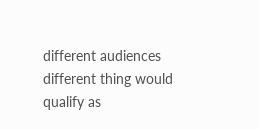different audiences different thing would qualify as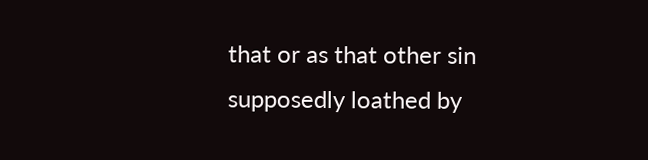that or as that other sin supposedly loathed by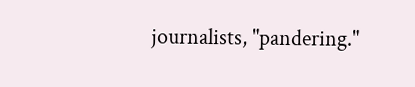journalists, "pandering."